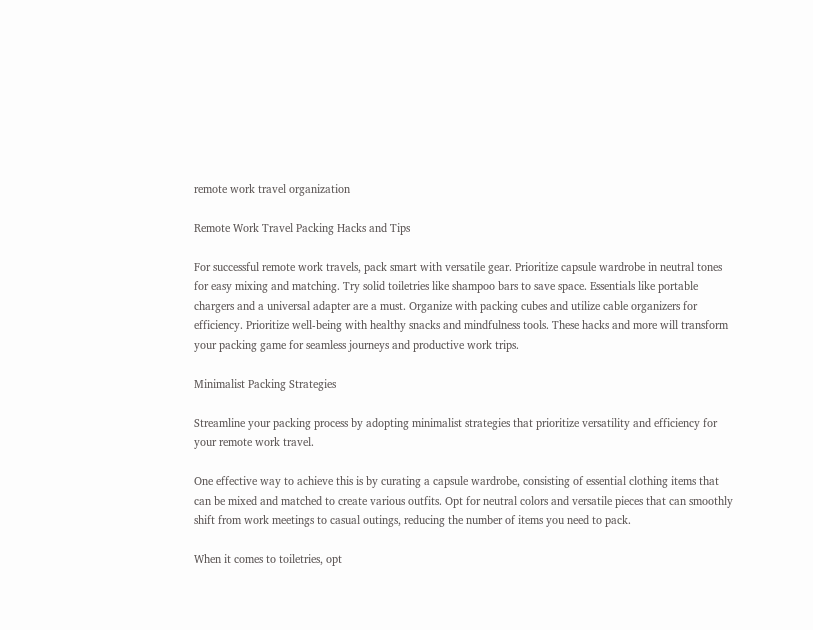remote work travel organization

Remote Work Travel Packing Hacks and Tips

For successful remote work travels, pack smart with versatile gear. Prioritize capsule wardrobe in neutral tones for easy mixing and matching. Try solid toiletries like shampoo bars to save space. Essentials like portable chargers and a universal adapter are a must. Organize with packing cubes and utilize cable organizers for efficiency. Prioritize well-being with healthy snacks and mindfulness tools. These hacks and more will transform your packing game for seamless journeys and productive work trips.

Minimalist Packing Strategies

Streamline your packing process by adopting minimalist strategies that prioritize versatility and efficiency for your remote work travel.

One effective way to achieve this is by curating a capsule wardrobe, consisting of essential clothing items that can be mixed and matched to create various outfits. Opt for neutral colors and versatile pieces that can smoothly shift from work meetings to casual outings, reducing the number of items you need to pack.

When it comes to toiletries, opt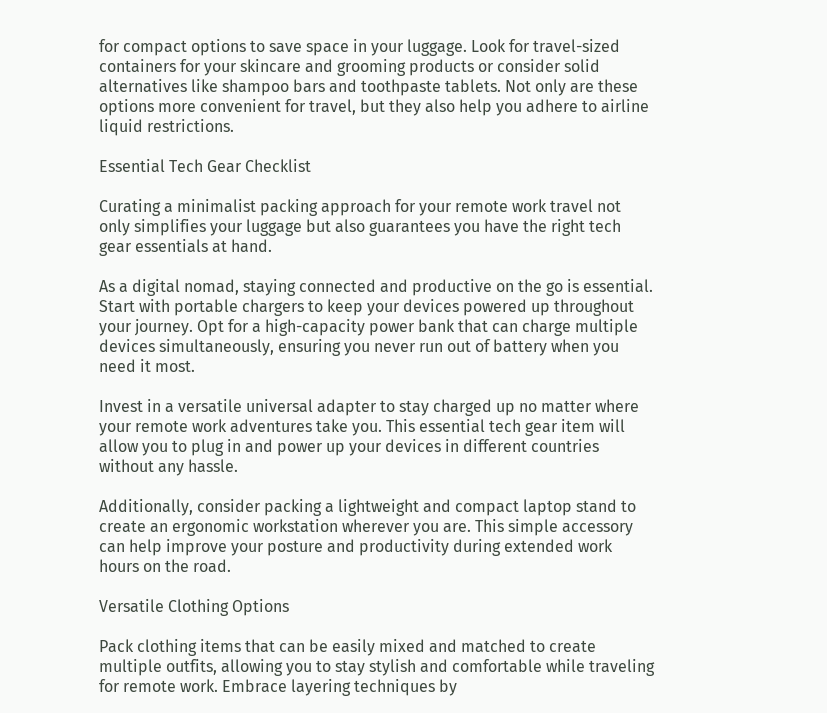for compact options to save space in your luggage. Look for travel-sized containers for your skincare and grooming products or consider solid alternatives like shampoo bars and toothpaste tablets. Not only are these options more convenient for travel, but they also help you adhere to airline liquid restrictions.

Essential Tech Gear Checklist

Curating a minimalist packing approach for your remote work travel not only simplifies your luggage but also guarantees you have the right tech gear essentials at hand.

As a digital nomad, staying connected and productive on the go is essential. Start with portable chargers to keep your devices powered up throughout your journey. Opt for a high-capacity power bank that can charge multiple devices simultaneously, ensuring you never run out of battery when you need it most.

Invest in a versatile universal adapter to stay charged up no matter where your remote work adventures take you. This essential tech gear item will allow you to plug in and power up your devices in different countries without any hassle.

Additionally, consider packing a lightweight and compact laptop stand to create an ergonomic workstation wherever you are. This simple accessory can help improve your posture and productivity during extended work hours on the road.

Versatile Clothing Options

Pack clothing items that can be easily mixed and matched to create multiple outfits, allowing you to stay stylish and comfortable while traveling for remote work. Embrace layering techniques by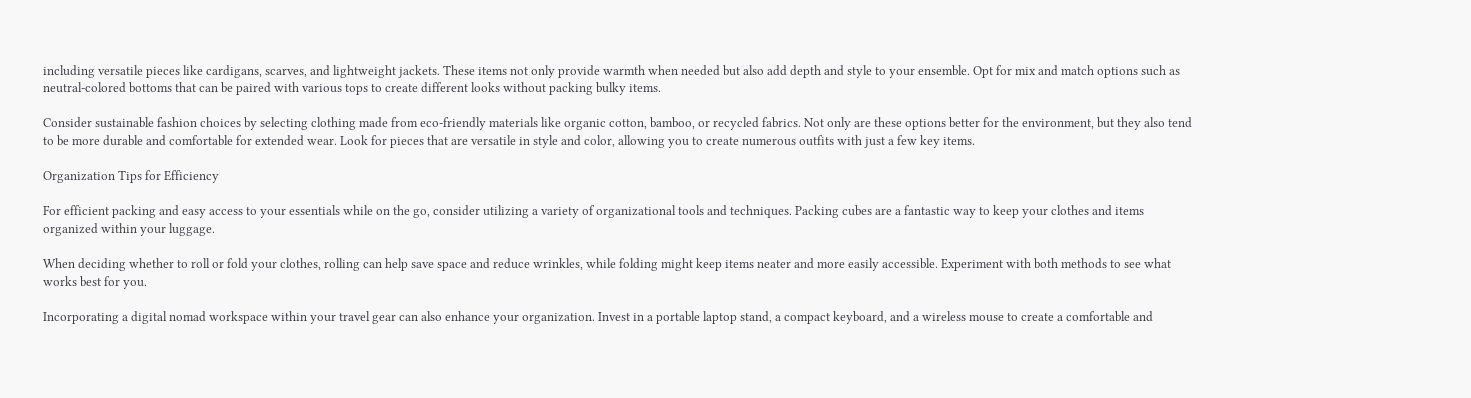including versatile pieces like cardigans, scarves, and lightweight jackets. These items not only provide warmth when needed but also add depth and style to your ensemble. Opt for mix and match options such as neutral-colored bottoms that can be paired with various tops to create different looks without packing bulky items.

Consider sustainable fashion choices by selecting clothing made from eco-friendly materials like organic cotton, bamboo, or recycled fabrics. Not only are these options better for the environment, but they also tend to be more durable and comfortable for extended wear. Look for pieces that are versatile in style and color, allowing you to create numerous outfits with just a few key items.

Organization Tips for Efficiency

For efficient packing and easy access to your essentials while on the go, consider utilizing a variety of organizational tools and techniques. Packing cubes are a fantastic way to keep your clothes and items organized within your luggage.

When deciding whether to roll or fold your clothes, rolling can help save space and reduce wrinkles, while folding might keep items neater and more easily accessible. Experiment with both methods to see what works best for you.

Incorporating a digital nomad workspace within your travel gear can also enhance your organization. Invest in a portable laptop stand, a compact keyboard, and a wireless mouse to create a comfortable and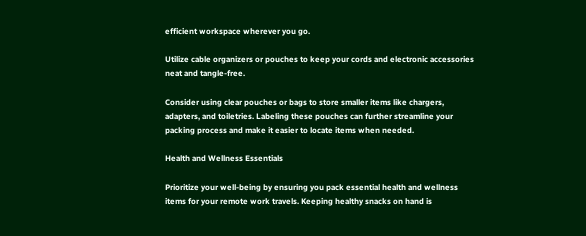efficient workspace wherever you go.

Utilize cable organizers or pouches to keep your cords and electronic accessories neat and tangle-free.

Consider using clear pouches or bags to store smaller items like chargers, adapters, and toiletries. Labeling these pouches can further streamline your packing process and make it easier to locate items when needed.

Health and Wellness Essentials

Prioritize your well-being by ensuring you pack essential health and wellness items for your remote work travels. Keeping healthy snacks on hand is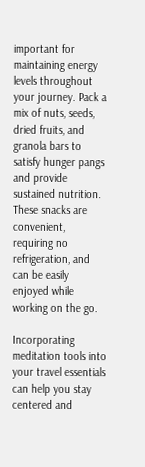important for maintaining energy levels throughout your journey. Pack a mix of nuts, seeds, dried fruits, and granola bars to satisfy hunger pangs and provide sustained nutrition. These snacks are convenient, requiring no refrigeration, and can be easily enjoyed while working on the go.

Incorporating meditation tools into your travel essentials can help you stay centered and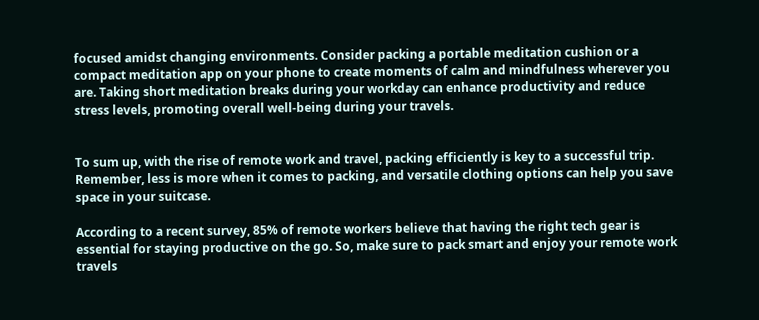focused amidst changing environments. Consider packing a portable meditation cushion or a compact meditation app on your phone to create moments of calm and mindfulness wherever you are. Taking short meditation breaks during your workday can enhance productivity and reduce stress levels, promoting overall well-being during your travels.


To sum up, with the rise of remote work and travel, packing efficiently is key to a successful trip. Remember, less is more when it comes to packing, and versatile clothing options can help you save space in your suitcase.

According to a recent survey, 85% of remote workers believe that having the right tech gear is essential for staying productive on the go. So, make sure to pack smart and enjoy your remote work travels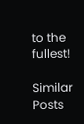to the fullest!

Similar Posts